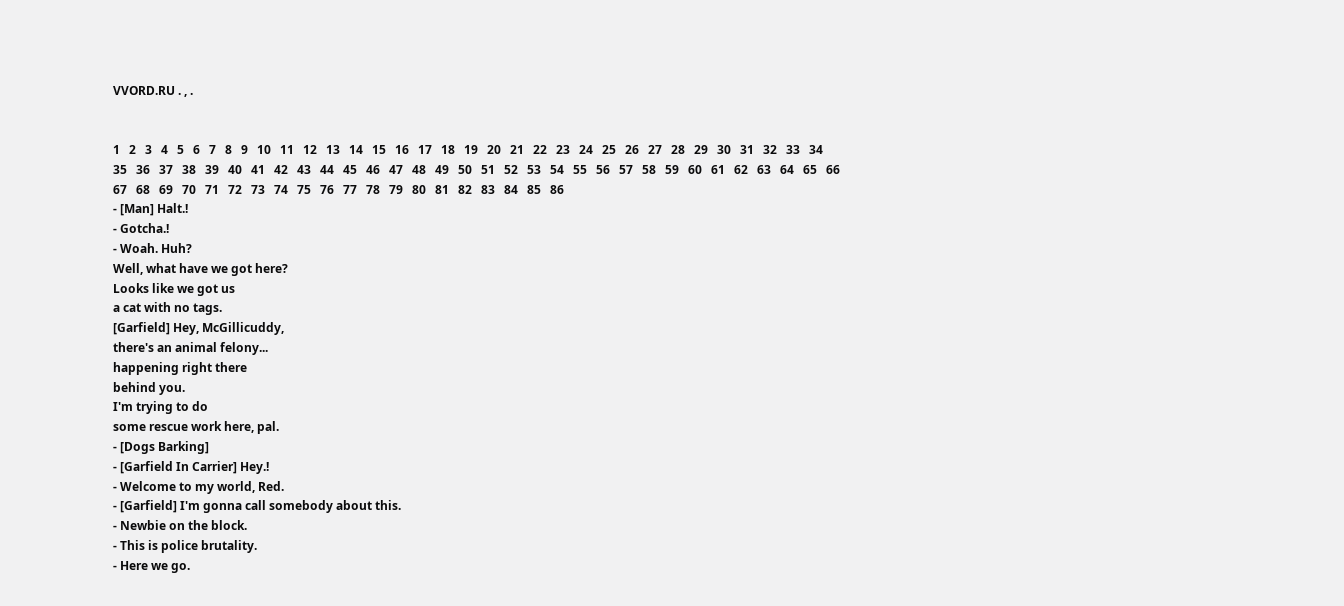VVORD.RU . , .


1   2   3   4   5   6   7   8   9   10   11   12   13   14   15   16   17   18   19   20   21   22   23   24   25   26   27   28   29   30   31   32   33   34   35   36   37   38   39   40   41   42   43   44   45   46   47   48   49   50   51   52   53   54   55   56   57   58   59   60   61   62   63   64   65   66   67   68   69   70   71   72   73   74   75   76   77   78   79   80   81   82   83   84   85   86
- [Man] Halt.!
- Gotcha.!
- Woah. Huh?
Well, what have we got here?
Looks like we got us
a cat with no tags.
[Garfield] Hey, McGillicuddy,
there's an animal felony...
happening right there
behind you.
I'm trying to do
some rescue work here, pal.
- [Dogs Barking]
- [Garfield In Carrier] Hey.!
- Welcome to my world, Red.
- [Garfield] I'm gonna call somebody about this.
- Newbie on the block.
- This is police brutality.
- Here we go.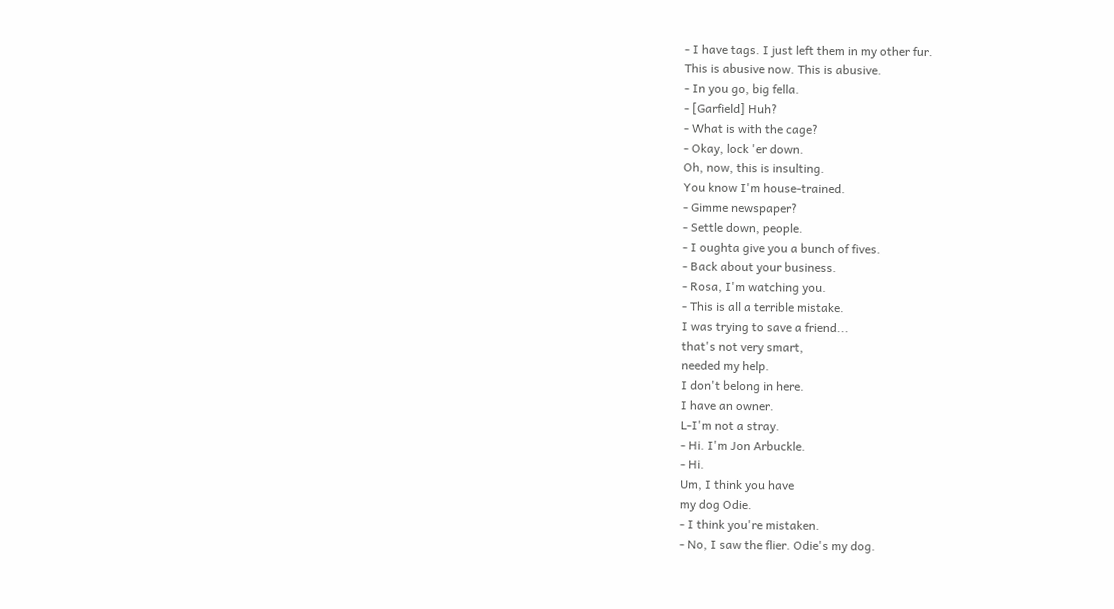- I have tags. I just left them in my other fur.
This is abusive now. This is abusive.
- In you go, big fella.
- [Garfield] Huh?
- What is with the cage?
- Okay, lock 'er down.
Oh, now, this is insulting.
You know I'm house-trained.
- Gimme newspaper?
- Settle down, people.
- I oughta give you a bunch of fives.
- Back about your business.
- Rosa, I'm watching you.
- This is all a terrible mistake.
I was trying to save a friend...
that's not very smart,
needed my help.
I don't belong in here.
I have an owner.
L-I'm not a stray.
- Hi. I'm Jon Arbuckle.
- Hi.
Um, I think you have
my dog Odie.
- I think you're mistaken.
- No, I saw the flier. Odie's my dog.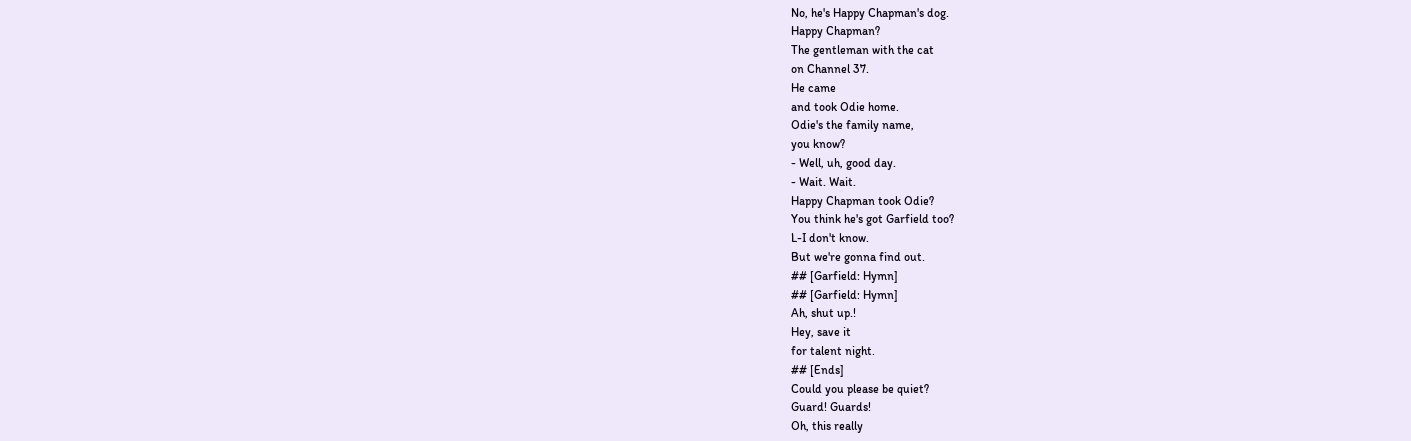No, he's Happy Chapman's dog.
Happy Chapman?
The gentleman with the cat
on Channel 37.
He came
and took Odie home.
Odie's the family name,
you know?
- Well, uh, good day.
- Wait. Wait.
Happy Chapman took Odie?
You think he's got Garfield too?
L-I don't know.
But we're gonna find out.
## [Garfield: Hymn]
## [Garfield: Hymn]
Ah, shut up.!
Hey, save it
for talent night.
## [Ends]
Could you please be quiet?
Guard! Guards!
Oh, this really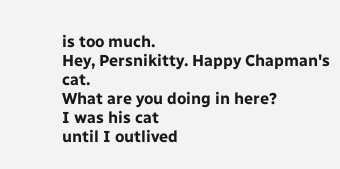is too much.
Hey, Persnikitty. Happy Chapman's cat.
What are you doing in here?
I was his cat
until I outlived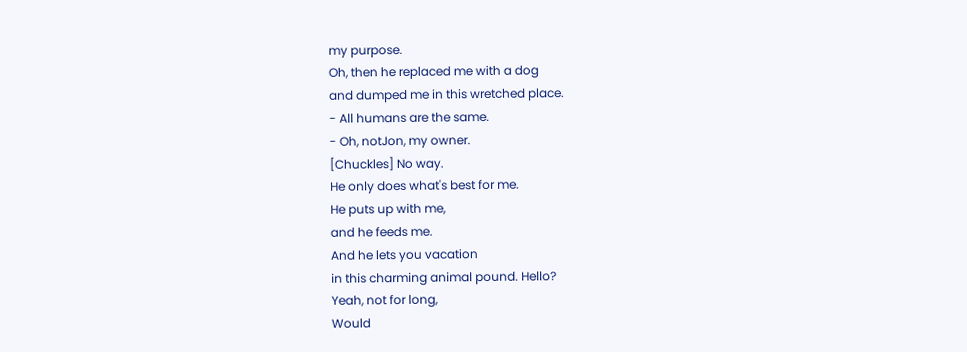my purpose.
Oh, then he replaced me with a dog
and dumped me in this wretched place.
- All humans are the same.
- Oh, notJon, my owner.
[Chuckles] No way.
He only does what's best for me.
He puts up with me,
and he feeds me.
And he lets you vacation
in this charming animal pound. Hello?
Yeah, not for long,
Would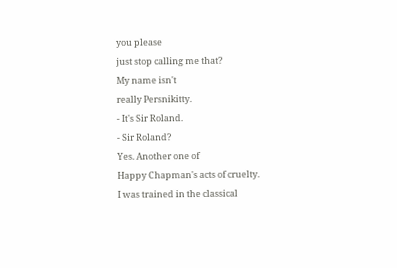you please
just stop calling me that?
My name isn't
really Persnikitty.
- It's Sir Roland.
- Sir Roland?
Yes. Another one of
Happy Chapman's acts of cruelty.
I was trained in the classical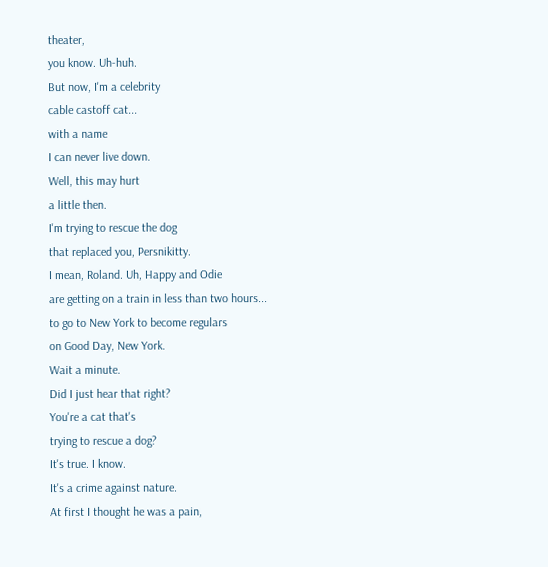theater,
you know. Uh-huh.
But now, I'm a celebrity
cable castoff cat...
with a name
I can never live down.
Well, this may hurt
a little then.
I'm trying to rescue the dog
that replaced you, Persnikitty.
I mean, Roland. Uh, Happy and Odie
are getting on a train in less than two hours...
to go to New York to become regulars
on Good Day, New York.
Wait a minute.
Did I just hear that right?
You're a cat that's
trying to rescue a dog?
It's true. I know.
It's a crime against nature.
At first I thought he was a pain,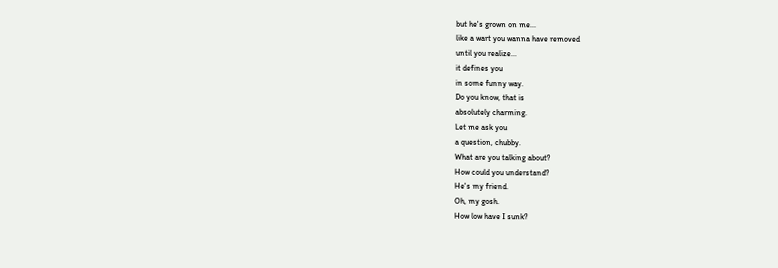but he's grown on me...
like a wart you wanna have removed
until you realize...
it defines you
in some funny way.
Do you know, that is
absolutely charming.
Let me ask you
a question, chubby.
What are you talking about?
How could you understand?
He's my friend.
Oh, my gosh.
How low have I sunk?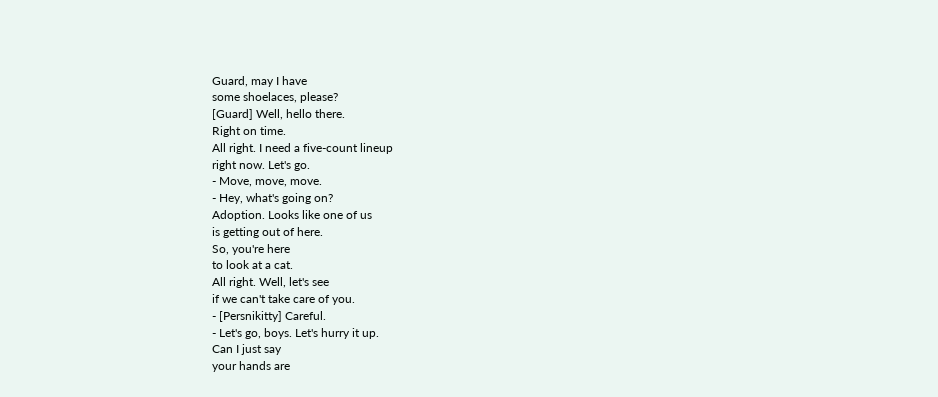Guard, may I have
some shoelaces, please?
[Guard] Well, hello there.
Right on time.
All right. I need a five-count lineup
right now. Let's go.
- Move, move, move.
- Hey, what's going on?
Adoption. Looks like one of us
is getting out of here.
So, you're here
to look at a cat.
All right. Well, let's see
if we can't take care of you.
- [Persnikitty] Careful.
- Let's go, boys. Let's hurry it up.
Can I just say
your hands are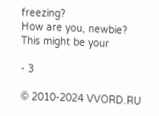freezing?
How are you, newbie?
This might be your

- 3

© 2010-2024 VVORD.RU